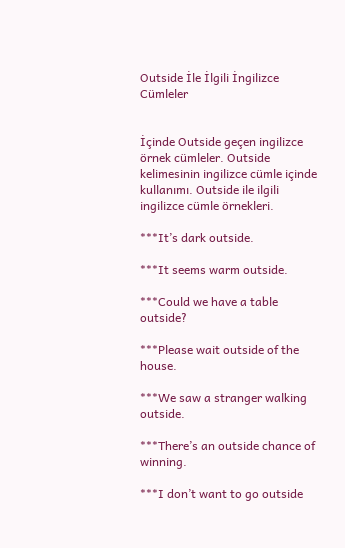Outside İle İlgili İngilizce Cümleler


İçinde Outside geçen ingilizce örnek cümleler. Outside kelimesinin ingilizce cümle içinde kullanımı. Outside ile ilgili ingilizce cümle örnekleri.

***It’s dark outside.

***It seems warm outside.

***Could we have a table outside?

***Please wait outside of the house.

***We saw a stranger walking outside.

***There’s an outside chance of winning.

***I don’t want to go outside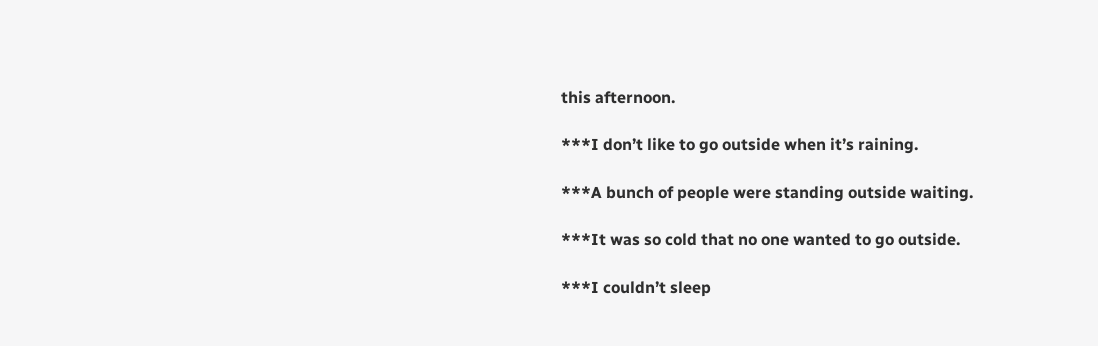this afternoon.

***I don’t like to go outside when it’s raining.

***A bunch of people were standing outside waiting.

***It was so cold that no one wanted to go outside.

***I couldn’t sleep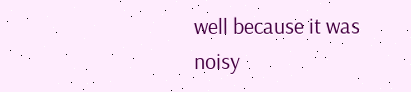well because it was noisy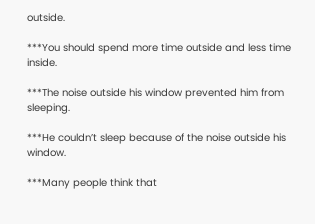outside.

***You should spend more time outside and less time inside.

***The noise outside his window prevented him from sleeping.

***He couldn’t sleep because of the noise outside his window.

***Many people think that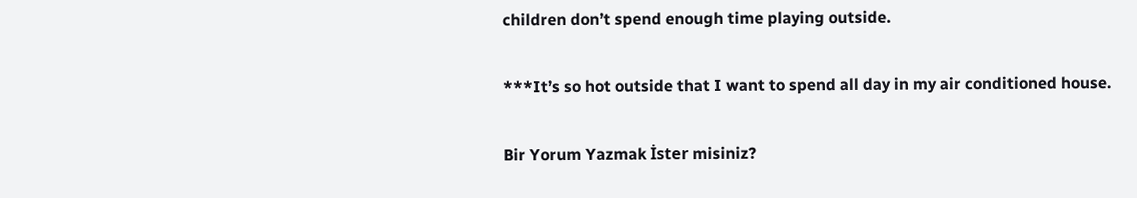children don’t spend enough time playing outside.

***It’s so hot outside that I want to spend all day in my air conditioned house.

Bir Yorum Yazmak İster misiniz?